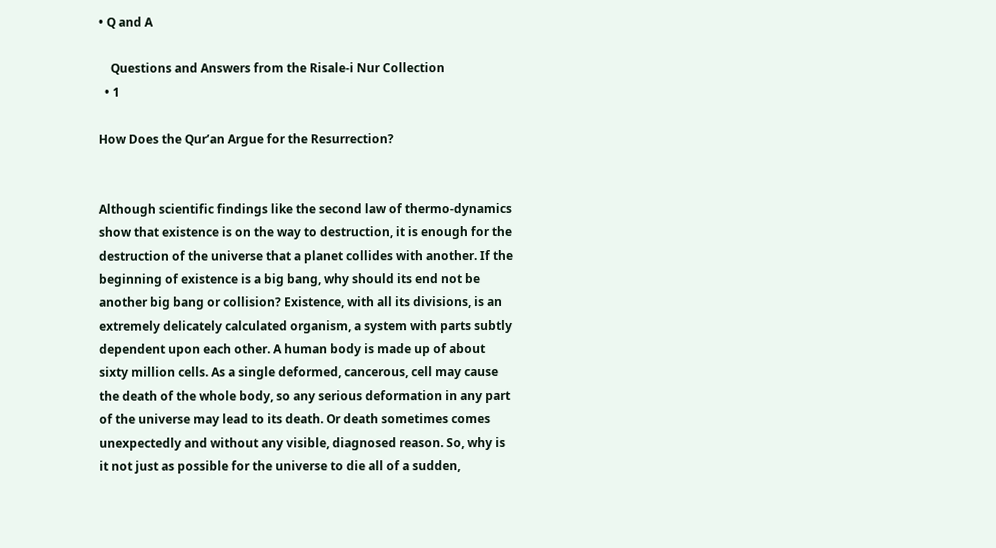• Q and A

    Questions and Answers from the Risale-i Nur Collection
  • 1

How Does the Qur’an Argue for the Resurrection?


Although scientific findings like the second law of thermo-dynamics show that existence is on the way to destruction, it is enough for the destruction of the universe that a planet collides with another. If the beginning of existence is a big bang, why should its end not be another big bang or collision? Existence, with all its divisions, is an extremely delicately calculated organism, a system with parts subtly dependent upon each other. A human body is made up of about sixty million cells. As a single deformed, cancerous, cell may cause the death of the whole body, so any serious deformation in any part of the universe may lead to its death. Or death sometimes comes unexpectedly and without any visible, diagnosed reason. So, why is it not just as possible for the universe to die all of a sudden,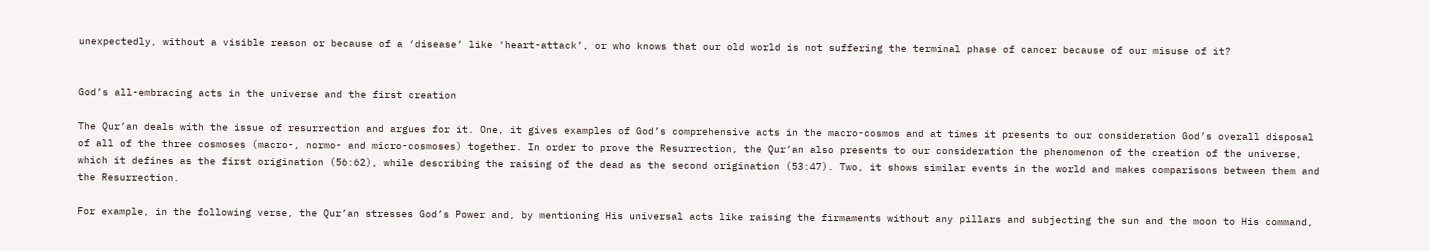unexpectedly, without a visible reason or because of a ‘disease’ like ‘heart-attack’, or who knows that our old world is not suffering the terminal phase of cancer because of our misuse of it?


God’s all-embracing acts in the universe and the first creation

The Qur’an deals with the issue of resurrection and argues for it. One, it gives examples of God’s comprehensive acts in the macro-cosmos and at times it presents to our consideration God’s overall disposal of all of the three cosmoses (macro-, normo- and micro-cosmoses) together. In order to prove the Resurrection, the Qur’an also presents to our consideration the phenomenon of the creation of the universe, which it defines as the first origination (56:62), while describing the raising of the dead as the second origination (53:47). Two, it shows similar events in the world and makes comparisons between them and the Resurrection.

For example, in the following verse, the Qur’an stresses God’s Power and, by mentioning His universal acts like raising the firmaments without any pillars and subjecting the sun and the moon to His command,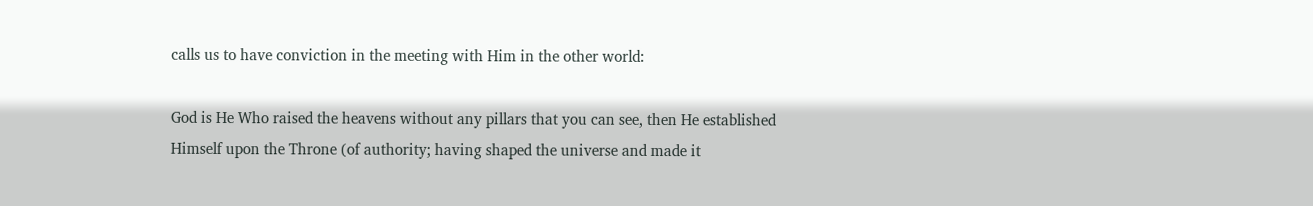calls us to have conviction in the meeting with Him in the other world:

God is He Who raised the heavens without any pillars that you can see, then He established Himself upon the Throne (of authority; having shaped the universe and made it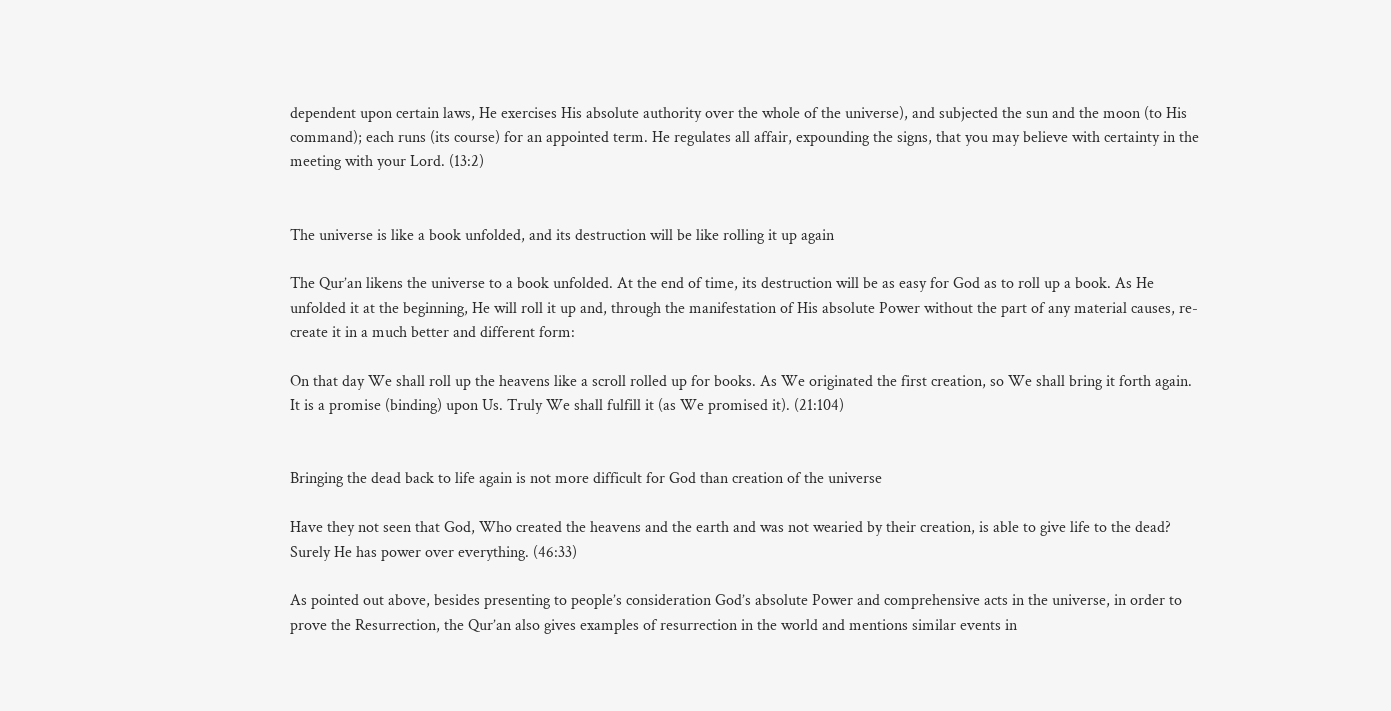dependent upon certain laws, He exercises His absolute authority over the whole of the universe), and subjected the sun and the moon (to His command); each runs (its course) for an appointed term. He regulates all affair, expounding the signs, that you may believe with certainty in the meeting with your Lord. (13:2)


The universe is like a book unfolded, and its destruction will be like rolling it up again

The Qur’an likens the universe to a book unfolded. At the end of time, its destruction will be as easy for God as to roll up a book. As He unfolded it at the beginning, He will roll it up and, through the manifestation of His absolute Power without the part of any material causes, re-create it in a much better and different form:

On that day We shall roll up the heavens like a scroll rolled up for books. As We originated the first creation, so We shall bring it forth again. It is a promise (binding) upon Us. Truly We shall fulfill it (as We promised it). (21:104)


Bringing the dead back to life again is not more difficult for God than creation of the universe

Have they not seen that God, Who created the heavens and the earth and was not wearied by their creation, is able to give life to the dead? Surely He has power over everything. (46:33)

As pointed out above, besides presenting to people’s consideration God’s absolute Power and comprehensive acts in the universe, in order to prove the Resurrection, the Qur’an also gives examples of resurrection in the world and mentions similar events in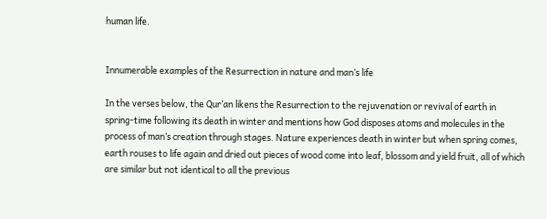human life.


Innumerable examples of the Resurrection in nature and man’s life

In the verses below, the Qur’an likens the Resurrection to the rejuvenation or revival of earth in spring-time following its death in winter and mentions how God disposes atoms and molecules in the process of man’s creation through stages. Nature experiences death in winter but when spring comes, earth rouses to life again and dried out pieces of wood come into leaf, blossom and yield fruit, all of which are similar but not identical to all the previous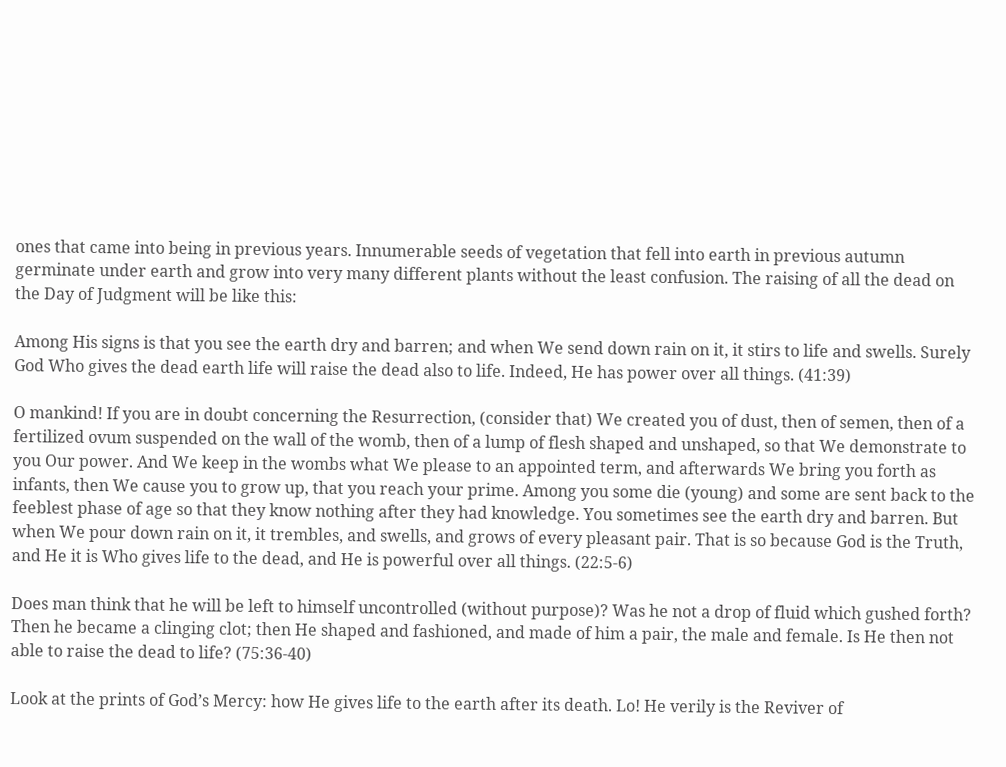ones that came into being in previous years. Innumerable seeds of vegetation that fell into earth in previous autumn germinate under earth and grow into very many different plants without the least confusion. The raising of all the dead on the Day of Judgment will be like this:

Among His signs is that you see the earth dry and barren; and when We send down rain on it, it stirs to life and swells. Surely God Who gives the dead earth life will raise the dead also to life. Indeed, He has power over all things. (41:39)

O mankind! If you are in doubt concerning the Resurrection, (consider that) We created you of dust, then of semen, then of a fertilized ovum suspended on the wall of the womb, then of a lump of flesh shaped and unshaped, so that We demonstrate to you Our power. And We keep in the wombs what We please to an appointed term, and afterwards We bring you forth as infants, then We cause you to grow up, that you reach your prime. Among you some die (young) and some are sent back to the feeblest phase of age so that they know nothing after they had knowledge. You sometimes see the earth dry and barren. But when We pour down rain on it, it trembles, and swells, and grows of every pleasant pair. That is so because God is the Truth, and He it is Who gives life to the dead, and He is powerful over all things. (22:5-6)

Does man think that he will be left to himself uncontrolled (without purpose)? Was he not a drop of fluid which gushed forth? Then he became a clinging clot; then He shaped and fashioned, and made of him a pair, the male and female. Is He then not able to raise the dead to life? (75:36-40)

Look at the prints of God’s Mercy: how He gives life to the earth after its death. Lo! He verily is the Reviver of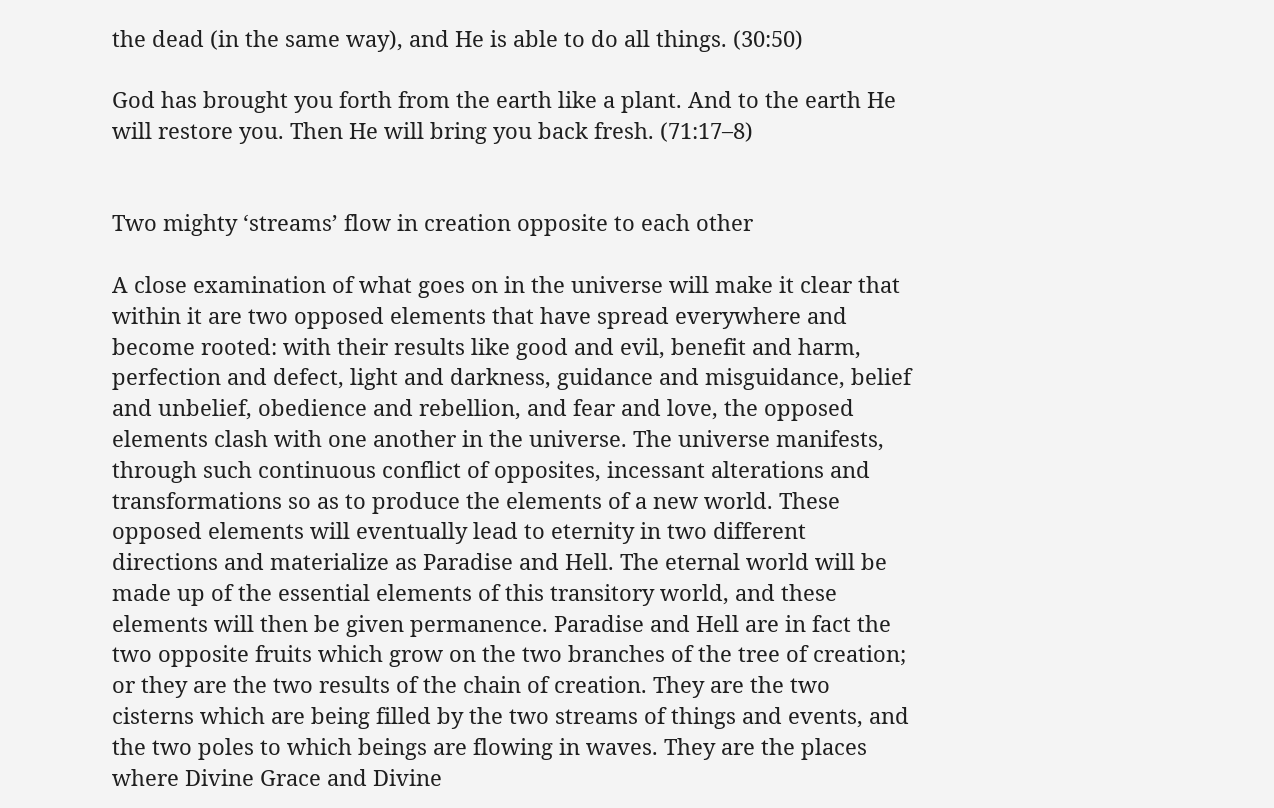the dead (in the same way), and He is able to do all things. (30:50)

God has brought you forth from the earth like a plant. And to the earth He will restore you. Then He will bring you back fresh. (71:17–8)


Two mighty ‘streams’ flow in creation opposite to each other

A close examination of what goes on in the universe will make it clear that within it are two opposed elements that have spread everywhere and become rooted: with their results like good and evil, benefit and harm, perfection and defect, light and darkness, guidance and misguidance, belief and unbelief, obedience and rebellion, and fear and love, the opposed elements clash with one another in the universe. The universe manifests, through such continuous conflict of opposites, incessant alterations and transformations so as to produce the elements of a new world. These opposed elements will eventually lead to eternity in two different directions and materialize as Paradise and Hell. The eternal world will be made up of the essential elements of this transitory world, and these elements will then be given permanence. Paradise and Hell are in fact the two opposite fruits which grow on the two branches of the tree of creation; or they are the two results of the chain of creation. They are the two cisterns which are being filled by the two streams of things and events, and the two poles to which beings are flowing in waves. They are the places where Divine Grace and Divine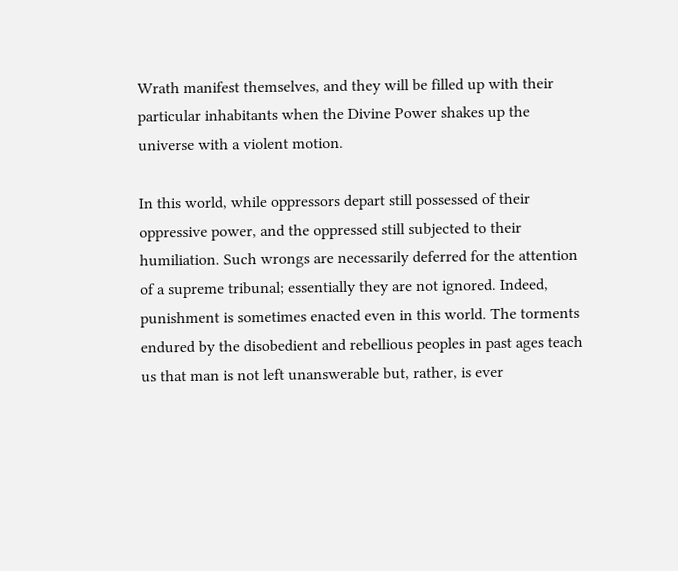Wrath manifest themselves, and they will be filled up with their particular inhabitants when the Divine Power shakes up the universe with a violent motion.

In this world, while oppressors depart still possessed of their oppressive power, and the oppressed still subjected to their humiliation. Such wrongs are necessarily deferred for the attention of a supreme tribunal; essentially they are not ignored. Indeed, punishment is sometimes enacted even in this world. The torments endured by the disobedient and rebellious peoples in past ages teach us that man is not left unanswerable but, rather, is ever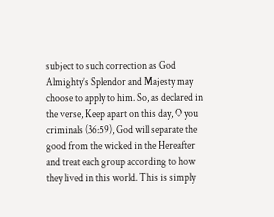subject to such correction as God Almighty’s Splendor and Majesty may choose to apply to him. So, as declared in the verse, Keep apart on this day, O you criminals (36:59), God will separate the good from the wicked in the Hereafter and treat each group according to how they lived in this world. This is simply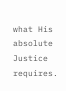what His absolute Justice requires.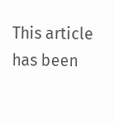This article has been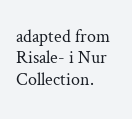adapted from Risale- i Nur Collection.